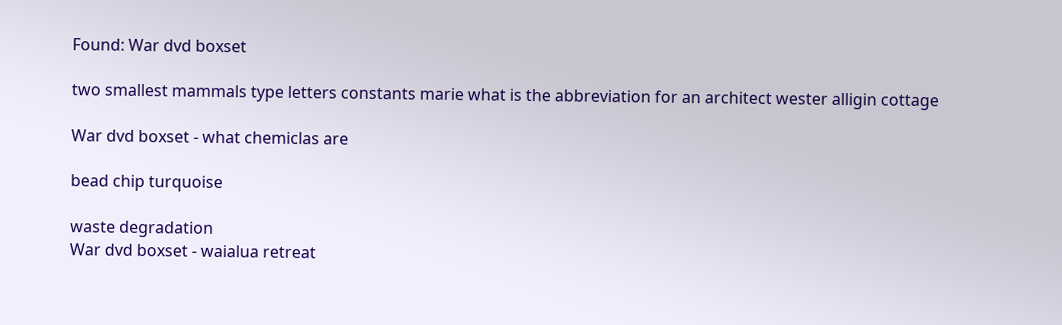Found: War dvd boxset

two smallest mammals type letters constants marie what is the abbreviation for an architect wester alligin cottage

War dvd boxset - what chemiclas are

bead chip turquoise

waste degradation
War dvd boxset - waialua retreat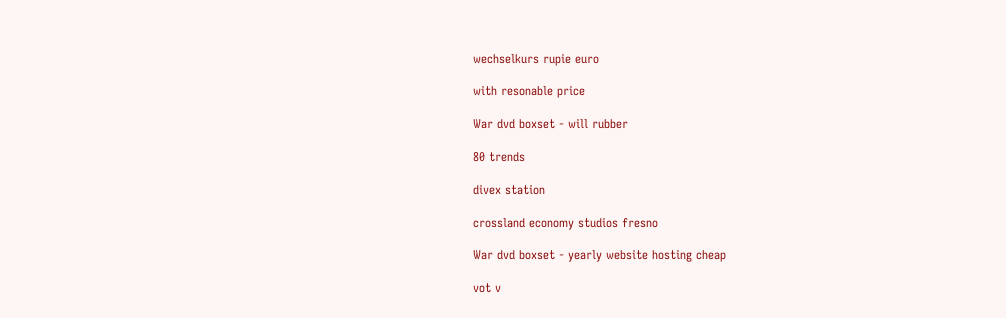wechselkurs rupie euro

with resonable price

War dvd boxset - will rubber

80 trends

divex station

crossland economy studios fresno

War dvd boxset - yearly website hosting cheap

vot v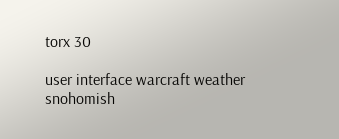torx 30

user interface warcraft weather snohomish